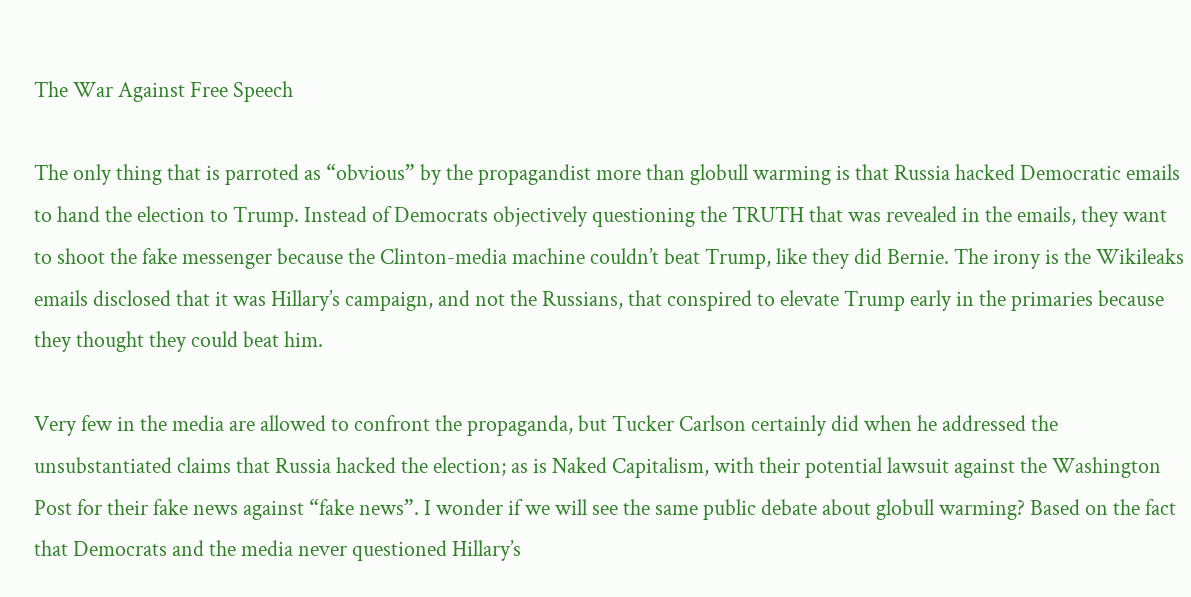The War Against Free Speech

The only thing that is parroted as “obvious” by the propagandist more than globull warming is that Russia hacked Democratic emails to hand the election to Trump. Instead of Democrats objectively questioning the TRUTH that was revealed in the emails, they want to shoot the fake messenger because the Clinton-media machine couldn’t beat Trump, like they did Bernie. The irony is the Wikileaks emails disclosed that it was Hillary’s campaign, and not the Russians, that conspired to elevate Trump early in the primaries because they thought they could beat him.

Very few in the media are allowed to confront the propaganda, but Tucker Carlson certainly did when he addressed the unsubstantiated claims that Russia hacked the election; as is Naked Capitalism, with their potential lawsuit against the Washington Post for their fake news against “fake news”. I wonder if we will see the same public debate about globull warming? Based on the fact that Democrats and the media never questioned Hillary’s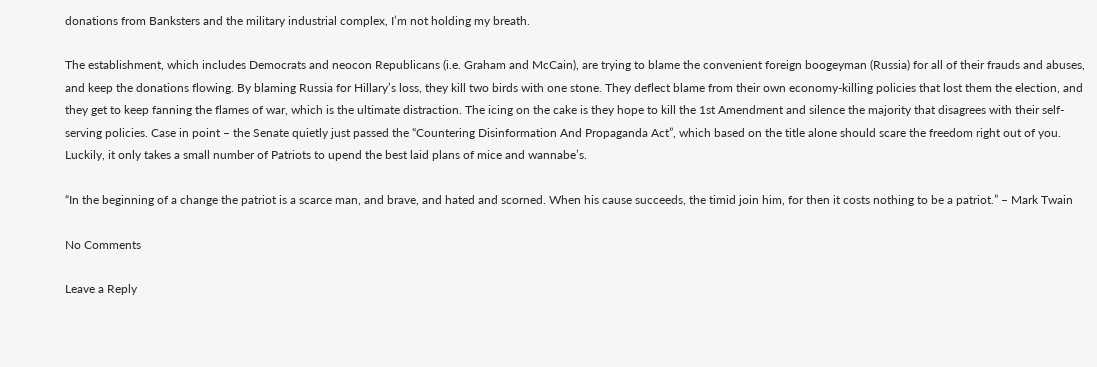donations from Banksters and the military industrial complex, I’m not holding my breath.

The establishment, which includes Democrats and neocon Republicans (i.e. Graham and McCain), are trying to blame the convenient foreign boogeyman (Russia) for all of their frauds and abuses, and keep the donations flowing. By blaming Russia for Hillary’s loss, they kill two birds with one stone. They deflect blame from their own economy-killing policies that lost them the election, and they get to keep fanning the flames of war, which is the ultimate distraction. The icing on the cake is they hope to kill the 1st Amendment and silence the majority that disagrees with their self-serving policies. Case in point – the Senate quietly just passed the “Countering Disinformation And Propaganda Act”, which based on the title alone should scare the freedom right out of you. Luckily, it only takes a small number of Patriots to upend the best laid plans of mice and wannabe’s.

“In the beginning of a change the patriot is a scarce man, and brave, and hated and scorned. When his cause succeeds, the timid join him, for then it costs nothing to be a patriot.” – Mark Twain

No Comments

Leave a Reply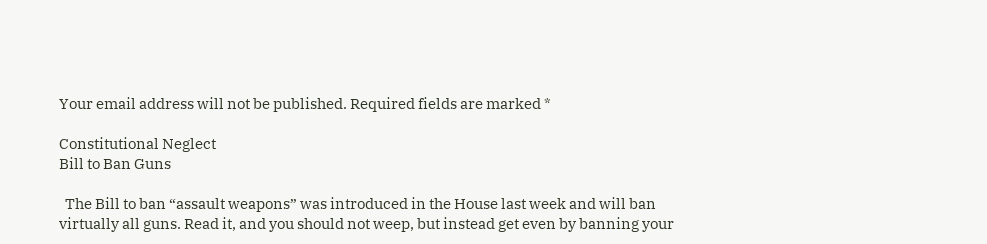Your email address will not be published. Required fields are marked *

Constitutional Neglect
Bill to Ban Guns

  The Bill to ban “assault weapons” was introduced in the House last week and will ban virtually all guns. Read it, and you should not weep, but instead get even by banning your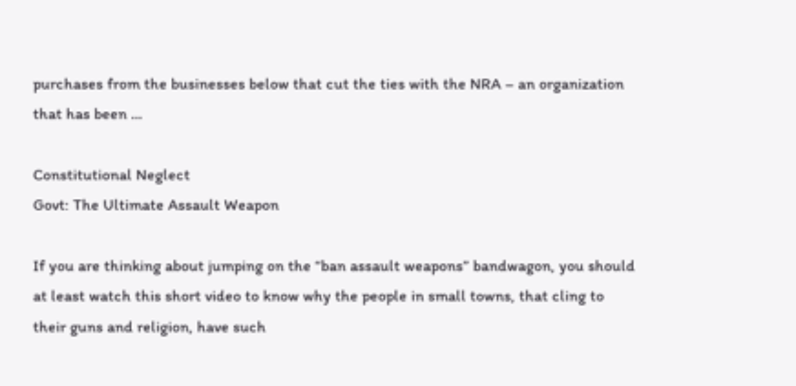purchases from the businesses below that cut the ties with the NRA – an organization that has been …

Constitutional Neglect
Govt: The Ultimate Assault Weapon

If you are thinking about jumping on the “ban assault weapons” bandwagon, you should at least watch this short video to know why the people in small towns, that cling to their guns and religion, have such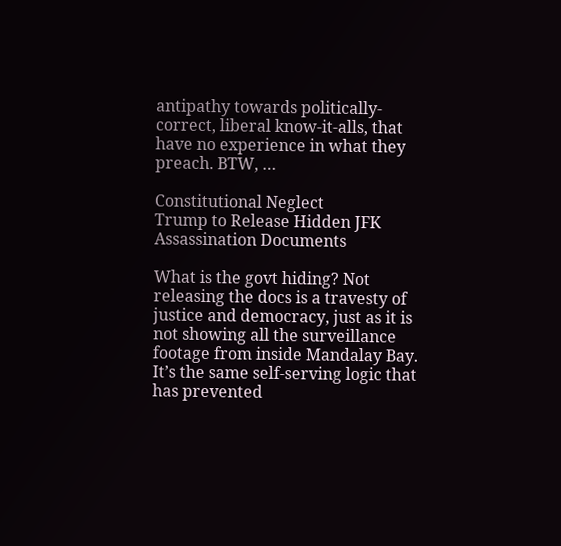antipathy towards politically-correct, liberal know-it-alls, that have no experience in what they preach. BTW, …

Constitutional Neglect
Trump to Release Hidden JFK Assassination Documents

What is the govt hiding? Not releasing the docs is a travesty of justice and democracy, just as it is not showing all the surveillance footage from inside Mandalay Bay. It’s the same self-serving logic that has prevented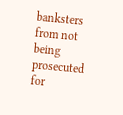banksters from not being prosecuted for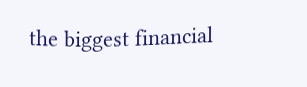the biggest financial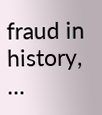fraud in history, …